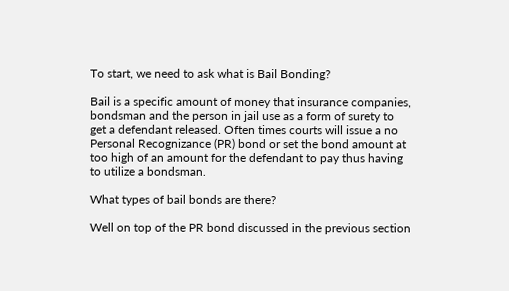To start, we need to ask what is Bail Bonding?

Bail is a specific amount of money that insurance companies, bondsman and the person in jail use as a form of surety to get a defendant released. Often times courts will issue a no Personal Recognizance (PR) bond or set the bond amount at too high of an amount for the defendant to pay thus having to utilize a bondsman.

What types of bail bonds are there?

Well on top of the PR bond discussed in the previous section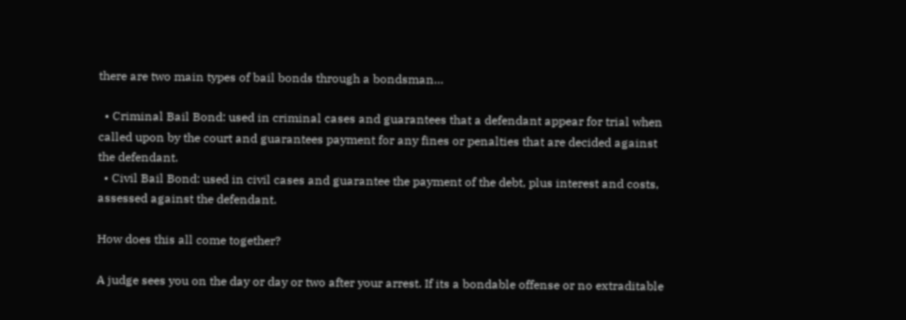there are two main types of bail bonds through a bondsman…

  • Criminal Bail Bond: used in criminal cases and guarantees that a defendant appear for trial when called upon by the court and guarantees payment for any fines or penalties that are decided against the defendant.
  • Civil Bail Bond: used in civil cases and guarantee the payment of the debt, plus interest and costs, assessed against the defendant.

How does this all come together?

A judge sees you on the day or day or two after your arrest. If its a bondable offense or no extraditable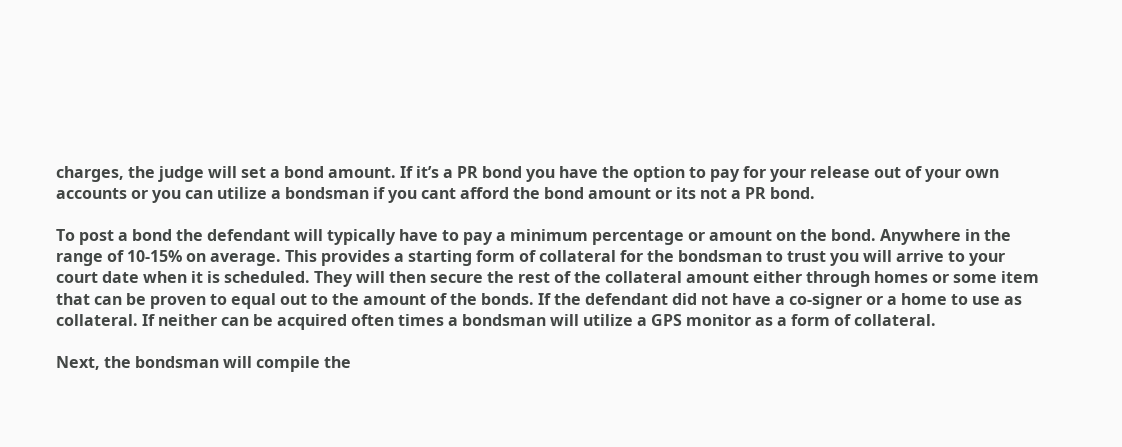charges, the judge will set a bond amount. If it’s a PR bond you have the option to pay for your release out of your own accounts or you can utilize a bondsman if you cant afford the bond amount or its not a PR bond.

To post a bond the defendant will typically have to pay a minimum percentage or amount on the bond. Anywhere in the range of 10-15% on average. This provides a starting form of collateral for the bondsman to trust you will arrive to your court date when it is scheduled. They will then secure the rest of the collateral amount either through homes or some item that can be proven to equal out to the amount of the bonds. If the defendant did not have a co-signer or a home to use as collateral. If neither can be acquired often times a bondsman will utilize a GPS monitor as a form of collateral.

Next, the bondsman will compile the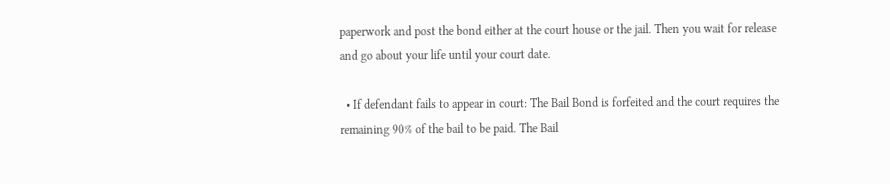paperwork and post the bond either at the court house or the jail. Then you wait for release and go about your life until your court date.

  • If defendant fails to appear in court: The Bail Bond is forfeited and the court requires the remaining 90% of the bail to be paid. The Bail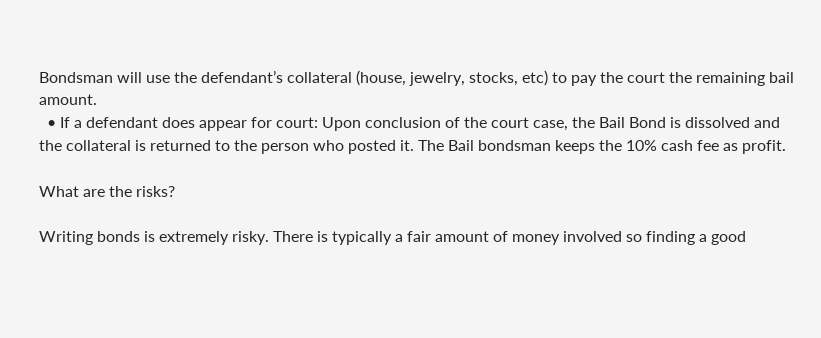Bondsman will use the defendant’s collateral (house, jewelry, stocks, etc) to pay the court the remaining bail amount.
  • If a defendant does appear for court: Upon conclusion of the court case, the Bail Bond is dissolved and the collateral is returned to the person who posted it. The Bail bondsman keeps the 10% cash fee as profit.

What are the risks?

Writing bonds is extremely risky. There is typically a fair amount of money involved so finding a good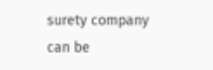surety company can be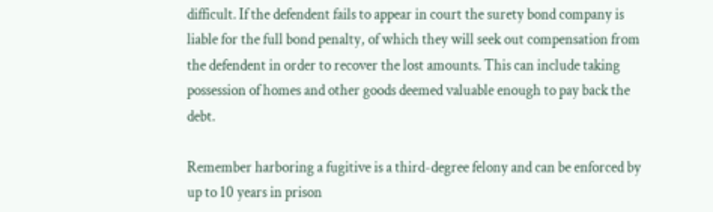difficult. If the defendent fails to appear in court the surety bond company is liable for the full bond penalty, of which they will seek out compensation from the defendent in order to recover the lost amounts. This can include taking possession of homes and other goods deemed valuable enough to pay back the debt.

Remember harboring a fugitive is a third-degree felony and can be enforced by up to 10 years in prison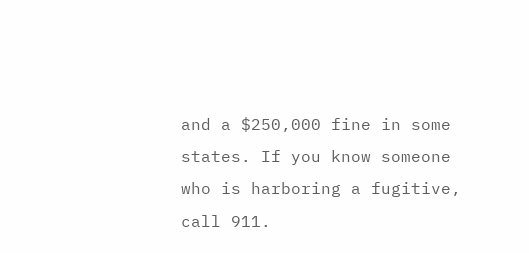and a $250,000 fine in some states. If you know someone who is harboring a fugitive, call 911.